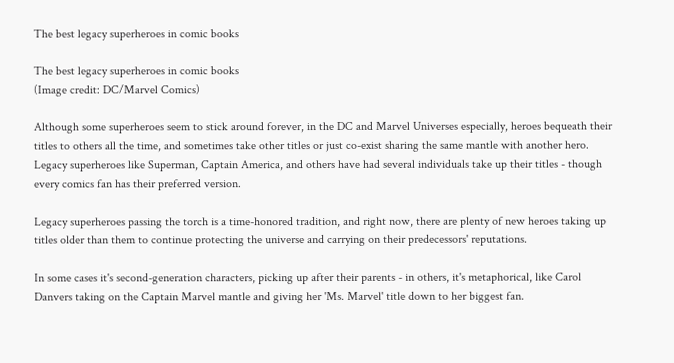The best legacy superheroes in comic books

The best legacy superheroes in comic books
(Image credit: DC/Marvel Comics)

Although some superheroes seem to stick around forever, in the DC and Marvel Universes especially, heroes bequeath their titles to others all the time, and sometimes take other titles or just co-exist sharing the same mantle with another hero. Legacy superheroes like Superman, Captain America, and others have had several individuals take up their titles - though every comics fan has their preferred version.

Legacy superheroes passing the torch is a time-honored tradition, and right now, there are plenty of new heroes taking up titles older than them to continue protecting the universe and carrying on their predecessors' reputations.

In some cases it's second-generation characters, picking up after their parents - in others, it's metaphorical, like Carol Danvers taking on the Captain Marvel mantle and giving her 'Ms. Marvel' title down to her biggest fan.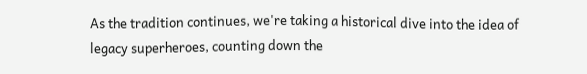As the tradition continues, we're taking a historical dive into the idea of legacy superheroes, counting down the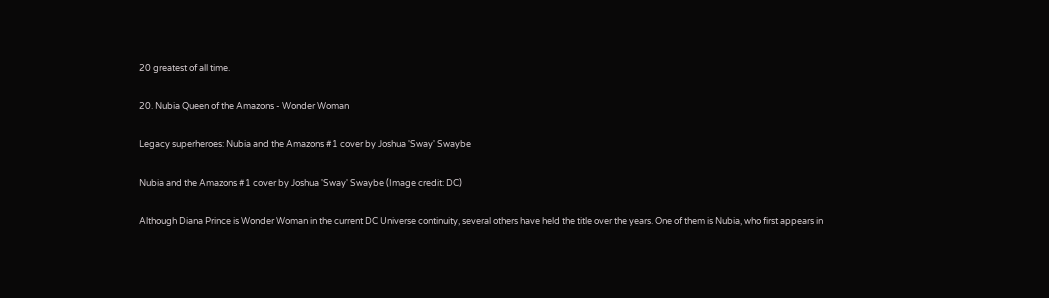20 greatest of all time.

20. Nubia Queen of the Amazons - Wonder Woman

Legacy superheroes: Nubia and the Amazons #1 cover by Joshua 'Sway' Swaybe

Nubia and the Amazons #1 cover by Joshua 'Sway' Swaybe (Image credit: DC)

Although Diana Prince is Wonder Woman in the current DC Universe continuity, several others have held the title over the years. One of them is Nubia, who first appears in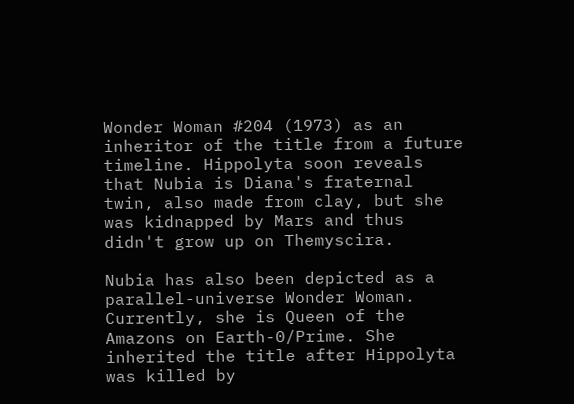Wonder Woman #204 (1973) as an inheritor of the title from a future timeline. Hippolyta soon reveals that Nubia is Diana's fraternal twin, also made from clay, but she was kidnapped by Mars and thus didn't grow up on Themyscira.

Nubia has also been depicted as a parallel-universe Wonder Woman. Currently, she is Queen of the Amazons on Earth-0/Prime. She inherited the title after Hippolyta was killed by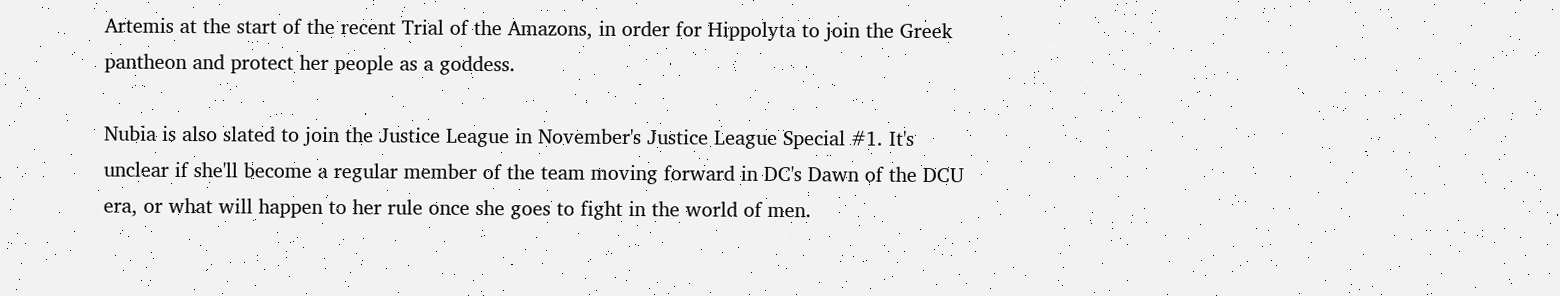Artemis at the start of the recent Trial of the Amazons, in order for Hippolyta to join the Greek pantheon and protect her people as a goddess.

Nubia is also slated to join the Justice League in November's Justice League Special #1. It's unclear if she'll become a regular member of the team moving forward in DC's Dawn of the DCU era, or what will happen to her rule once she goes to fight in the world of men.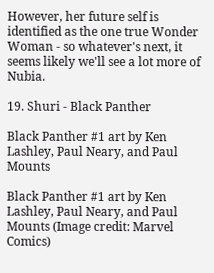However, her future self is identified as the one true Wonder Woman - so whatever's next, it seems likely we'll see a lot more of Nubia.

19. Shuri - Black Panther

Black Panther #1 art by Ken Lashley, Paul Neary, and Paul Mounts

Black Panther #1 art by Ken Lashley, Paul Neary, and Paul Mounts (Image credit: Marvel Comics)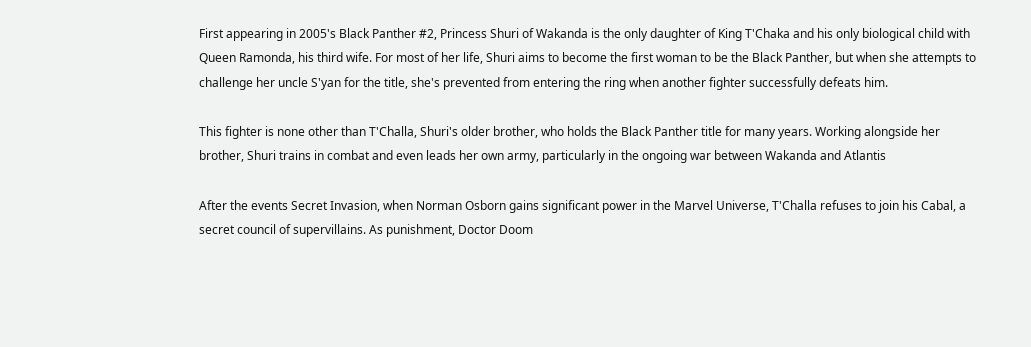First appearing in 2005's Black Panther #2, Princess Shuri of Wakanda is the only daughter of King T'Chaka and his only biological child with Queen Ramonda, his third wife. For most of her life, Shuri aims to become the first woman to be the Black Panther, but when she attempts to challenge her uncle S'yan for the title, she's prevented from entering the ring when another fighter successfully defeats him.

This fighter is none other than T'Challa, Shuri's older brother, who holds the Black Panther title for many years. Working alongside her brother, Shuri trains in combat and even leads her own army, particularly in the ongoing war between Wakanda and Atlantis

After the events Secret Invasion, when Norman Osborn gains significant power in the Marvel Universe, T'Challa refuses to join his Cabal, a secret council of supervillains. As punishment, Doctor Doom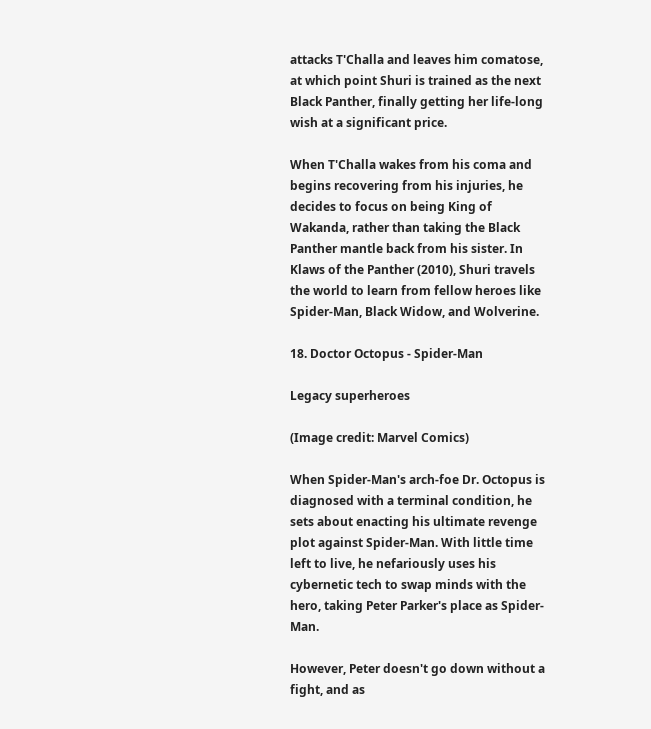attacks T'Challa and leaves him comatose, at which point Shuri is trained as the next Black Panther, finally getting her life-long wish at a significant price.

When T'Challa wakes from his coma and begins recovering from his injuries, he decides to focus on being King of Wakanda, rather than taking the Black Panther mantle back from his sister. In Klaws of the Panther (2010), Shuri travels the world to learn from fellow heroes like Spider-Man, Black Widow, and Wolverine.

18. Doctor Octopus - Spider-Man

Legacy superheroes

(Image credit: Marvel Comics)

When Spider-Man's arch-foe Dr. Octopus is diagnosed with a terminal condition, he sets about enacting his ultimate revenge plot against Spider-Man. With little time left to live, he nefariously uses his cybernetic tech to swap minds with the hero, taking Peter Parker's place as Spider-Man.

However, Peter doesn't go down without a fight, and as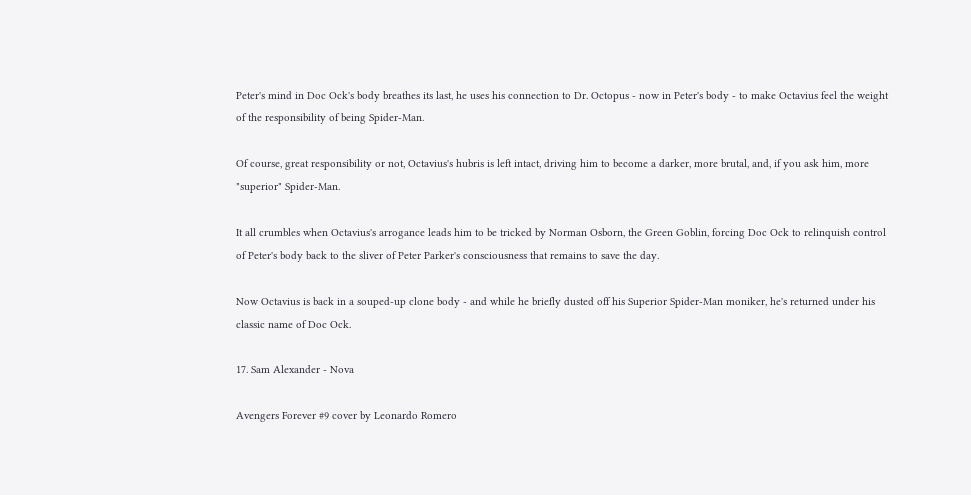Peter's mind in Doc Ock's body breathes its last, he uses his connection to Dr. Octopus - now in Peter's body - to make Octavius feel the weight of the responsibility of being Spider-Man.

Of course, great responsibility or not, Octavius's hubris is left intact, driving him to become a darker, more brutal, and, if you ask him, more "superior" Spider-Man.

It all crumbles when Octavius's arrogance leads him to be tricked by Norman Osborn, the Green Goblin, forcing Doc Ock to relinquish control of Peter's body back to the sliver of Peter Parker's consciousness that remains to save the day.

Now Octavius is back in a souped-up clone body - and while he briefly dusted off his Superior Spider-Man moniker, he's returned under his classic name of Doc Ock.

17. Sam Alexander - Nova

Avengers Forever #9 cover by Leonardo Romero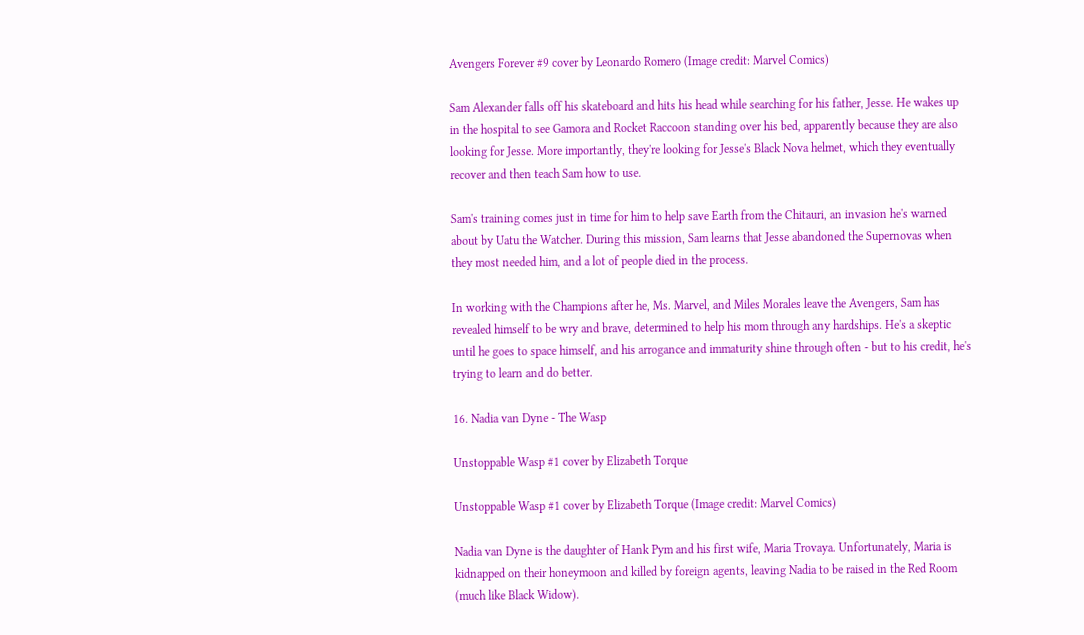Avengers Forever #9 cover by Leonardo Romero (Image credit: Marvel Comics)

Sam Alexander falls off his skateboard and hits his head while searching for his father, Jesse. He wakes up in the hospital to see Gamora and Rocket Raccoon standing over his bed, apparently because they are also looking for Jesse. More importantly, they're looking for Jesse's Black Nova helmet, which they eventually recover and then teach Sam how to use.

Sam's training comes just in time for him to help save Earth from the Chitauri, an invasion he's warned about by Uatu the Watcher. During this mission, Sam learns that Jesse abandoned the Supernovas when they most needed him, and a lot of people died in the process.

In working with the Champions after he, Ms. Marvel, and Miles Morales leave the Avengers, Sam has revealed himself to be wry and brave, determined to help his mom through any hardships. He's a skeptic until he goes to space himself, and his arrogance and immaturity shine through often - but to his credit, he's trying to learn and do better.

16. Nadia van Dyne - The Wasp

Unstoppable Wasp #1 cover by Elizabeth Torque

Unstoppable Wasp #1 cover by Elizabeth Torque (Image credit: Marvel Comics)

Nadia van Dyne is the daughter of Hank Pym and his first wife, Maria Trovaya. Unfortunately, Maria is kidnapped on their honeymoon and killed by foreign agents, leaving Nadia to be raised in the Red Room (much like Black Widow).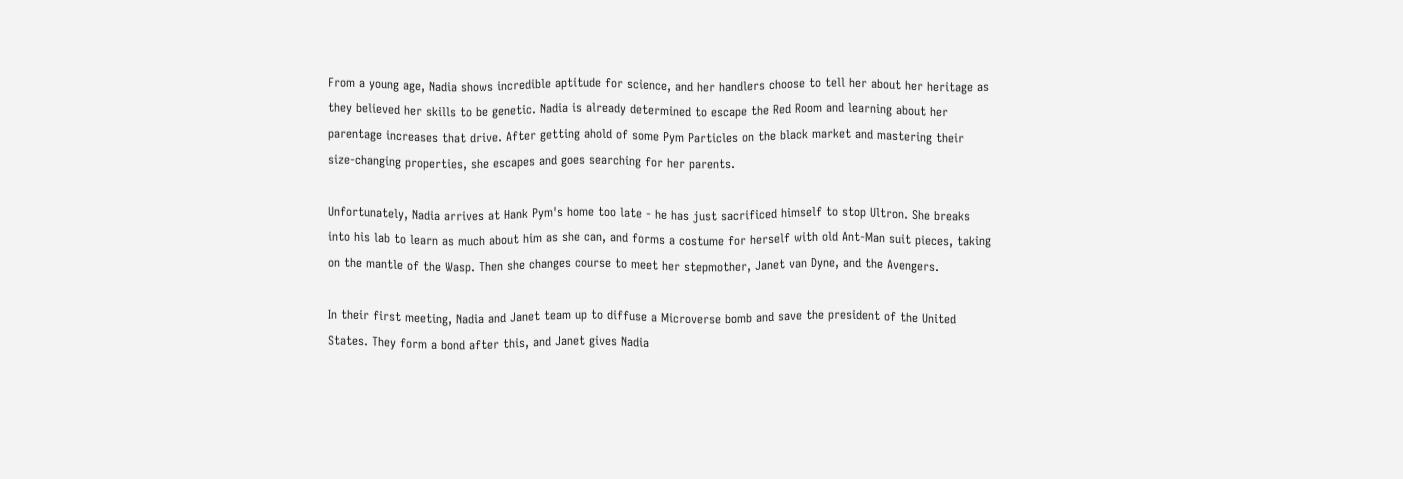From a young age, Nadia shows incredible aptitude for science, and her handlers choose to tell her about her heritage as they believed her skills to be genetic. Nadia is already determined to escape the Red Room and learning about her parentage increases that drive. After getting ahold of some Pym Particles on the black market and mastering their size-changing properties, she escapes and goes searching for her parents.

Unfortunately, Nadia arrives at Hank Pym's home too late - he has just sacrificed himself to stop Ultron. She breaks into his lab to learn as much about him as she can, and forms a costume for herself with old Ant-Man suit pieces, taking on the mantle of the Wasp. Then she changes course to meet her stepmother, Janet van Dyne, and the Avengers.

In their first meeting, Nadia and Janet team up to diffuse a Microverse bomb and save the president of the United States. They form a bond after this, and Janet gives Nadia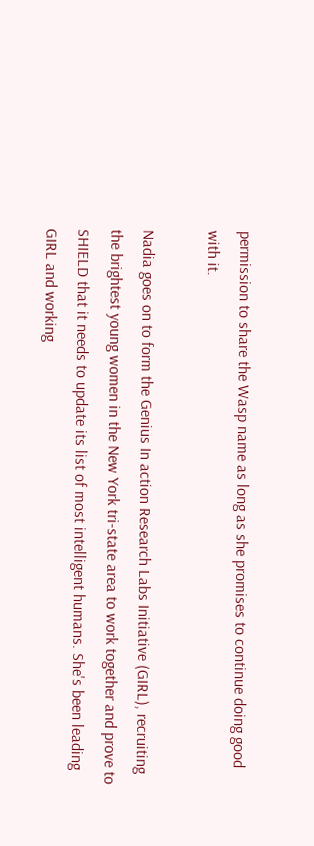permission to share the Wasp name as long as she promises to continue doing good with it.

Nadia goes on to form the Genius In action Research Labs Initiative (GIRL), recruiting the brightest young women in the New York tri-state area to work together and prove to SHIELD that it needs to update its list of most intelligent humans. She's been leading GIRL and working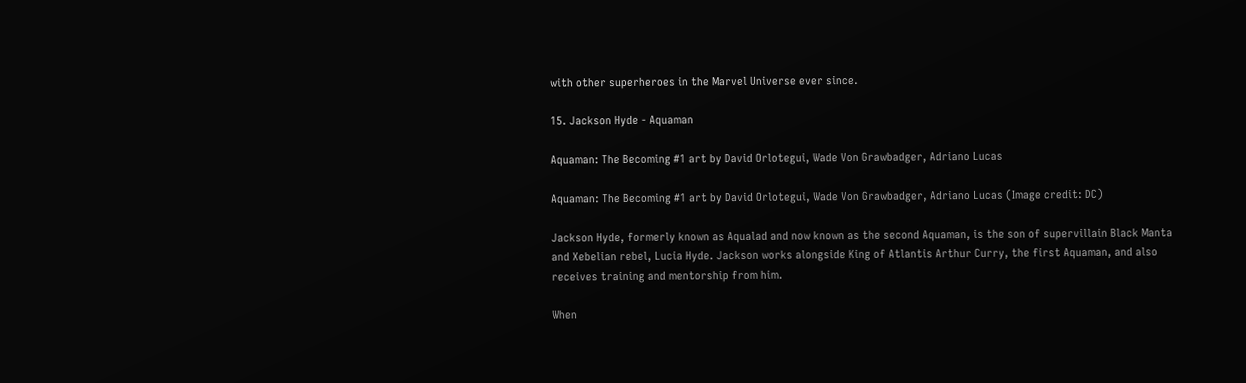with other superheroes in the Marvel Universe ever since.

15. Jackson Hyde - Aquaman

Aquaman: The Becoming #1 art by David Orlotegui, Wade Von Grawbadger, Adriano Lucas

Aquaman: The Becoming #1 art by David Orlotegui, Wade Von Grawbadger, Adriano Lucas (Image credit: DC)

Jackson Hyde, formerly known as Aqualad and now known as the second Aquaman, is the son of supervillain Black Manta and Xebelian rebel, Lucia Hyde. Jackson works alongside King of Atlantis Arthur Curry, the first Aquaman, and also receives training and mentorship from him.

When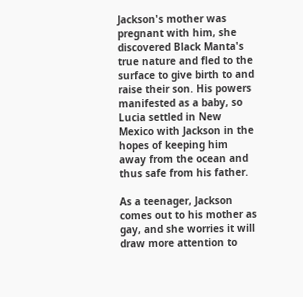Jackson's mother was pregnant with him, she discovered Black Manta's true nature and fled to the surface to give birth to and raise their son. His powers manifested as a baby, so Lucia settled in New Mexico with Jackson in the hopes of keeping him away from the ocean and thus safe from his father.

As a teenager, Jackson comes out to his mother as gay, and she worries it will draw more attention to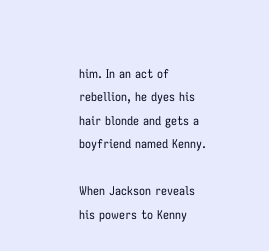him. In an act of rebellion, he dyes his hair blonde and gets a boyfriend named Kenny.

When Jackson reveals his powers to Kenny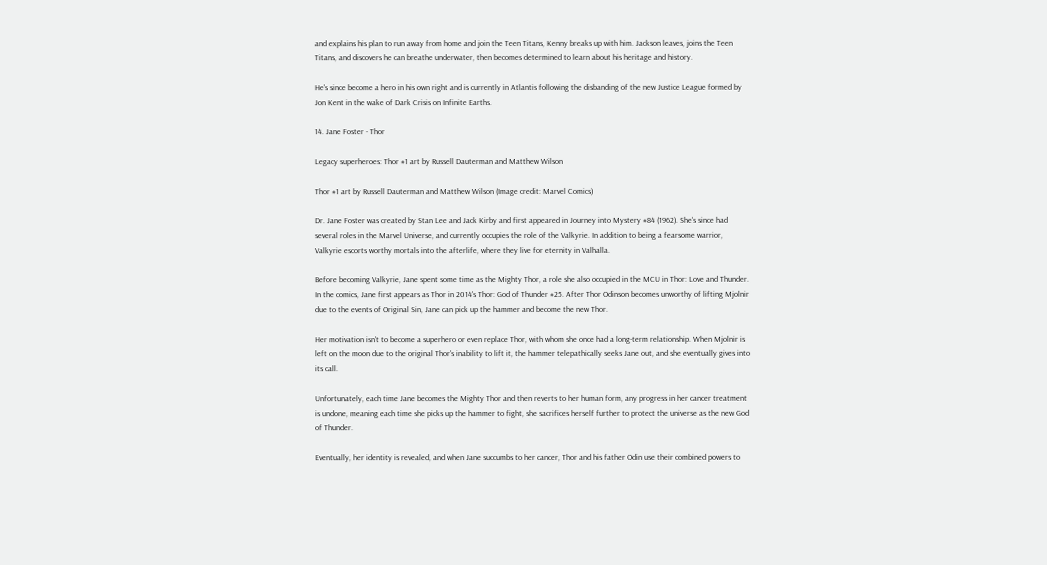and explains his plan to run away from home and join the Teen Titans, Kenny breaks up with him. Jackson leaves, joins the Teen Titans, and discovers he can breathe underwater, then becomes determined to learn about his heritage and history.

He's since become a hero in his own right and is currently in Atlantis following the disbanding of the new Justice League formed by Jon Kent in the wake of Dark Crisis on Infinite Earths.

14. Jane Foster - Thor

Legacy superheroes: Thor #1 art by Russell Dauterman and Matthew Wilson

Thor #1 art by Russell Dauterman and Matthew Wilson (Image credit: Marvel Comics)

Dr. Jane Foster was created by Stan Lee and Jack Kirby and first appeared in Journey into Mystery #84 (1962). She's since had several roles in the Marvel Universe, and currently occupies the role of the Valkyrie. In addition to being a fearsome warrior, Valkyrie escorts worthy mortals into the afterlife, where they live for eternity in Valhalla.

Before becoming Valkyrie, Jane spent some time as the Mighty Thor, a role she also occupied in the MCU in Thor: Love and Thunder. In the comics, Jane first appears as Thor in 2014's Thor: God of Thunder #25. After Thor Odinson becomes unworthy of lifting Mjolnir due to the events of Original Sin, Jane can pick up the hammer and become the new Thor.

Her motivation isn't to become a superhero or even replace Thor, with whom she once had a long-term relationship. When Mjolnir is left on the moon due to the original Thor's inability to lift it, the hammer telepathically seeks Jane out, and she eventually gives into its call.

Unfortunately, each time Jane becomes the Mighty Thor and then reverts to her human form, any progress in her cancer treatment is undone, meaning each time she picks up the hammer to fight, she sacrifices herself further to protect the universe as the new God of Thunder.

Eventually, her identity is revealed, and when Jane succumbs to her cancer, Thor and his father Odin use their combined powers to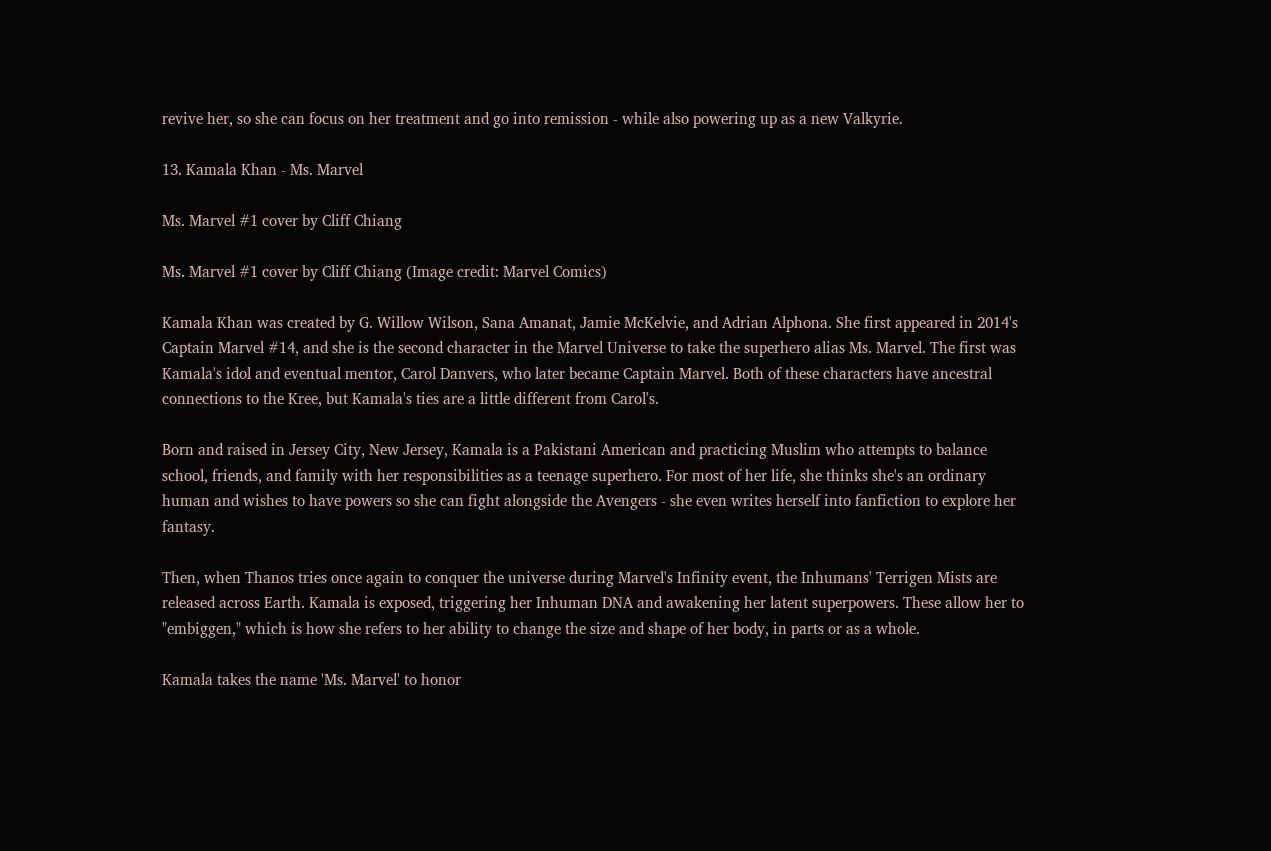revive her, so she can focus on her treatment and go into remission - while also powering up as a new Valkyrie.

13. Kamala Khan - Ms. Marvel

Ms. Marvel #1 cover by Cliff Chiang

Ms. Marvel #1 cover by Cliff Chiang (Image credit: Marvel Comics)

Kamala Khan was created by G. Willow Wilson, Sana Amanat, Jamie McKelvie, and Adrian Alphona. She first appeared in 2014's Captain Marvel #14, and she is the second character in the Marvel Universe to take the superhero alias Ms. Marvel. The first was Kamala's idol and eventual mentor, Carol Danvers, who later became Captain Marvel. Both of these characters have ancestral connections to the Kree, but Kamala's ties are a little different from Carol's.

Born and raised in Jersey City, New Jersey, Kamala is a Pakistani American and practicing Muslim who attempts to balance school, friends, and family with her responsibilities as a teenage superhero. For most of her life, she thinks she's an ordinary human and wishes to have powers so she can fight alongside the Avengers - she even writes herself into fanfiction to explore her fantasy.

Then, when Thanos tries once again to conquer the universe during Marvel's Infinity event, the Inhumans' Terrigen Mists are released across Earth. Kamala is exposed, triggering her Inhuman DNA and awakening her latent superpowers. These allow her to "embiggen," which is how she refers to her ability to change the size and shape of her body, in parts or as a whole.

Kamala takes the name 'Ms. Marvel' to honor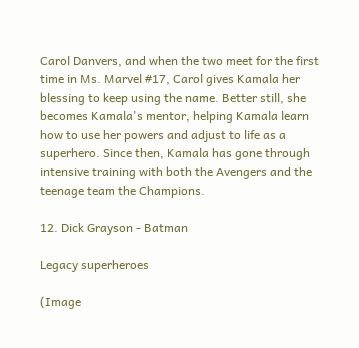Carol Danvers, and when the two meet for the first time in Ms. Marvel #17, Carol gives Kamala her blessing to keep using the name. Better still, she becomes Kamala's mentor, helping Kamala learn how to use her powers and adjust to life as a superhero. Since then, Kamala has gone through intensive training with both the Avengers and the teenage team the Champions.

12. Dick Grayson - Batman

Legacy superheroes

(Image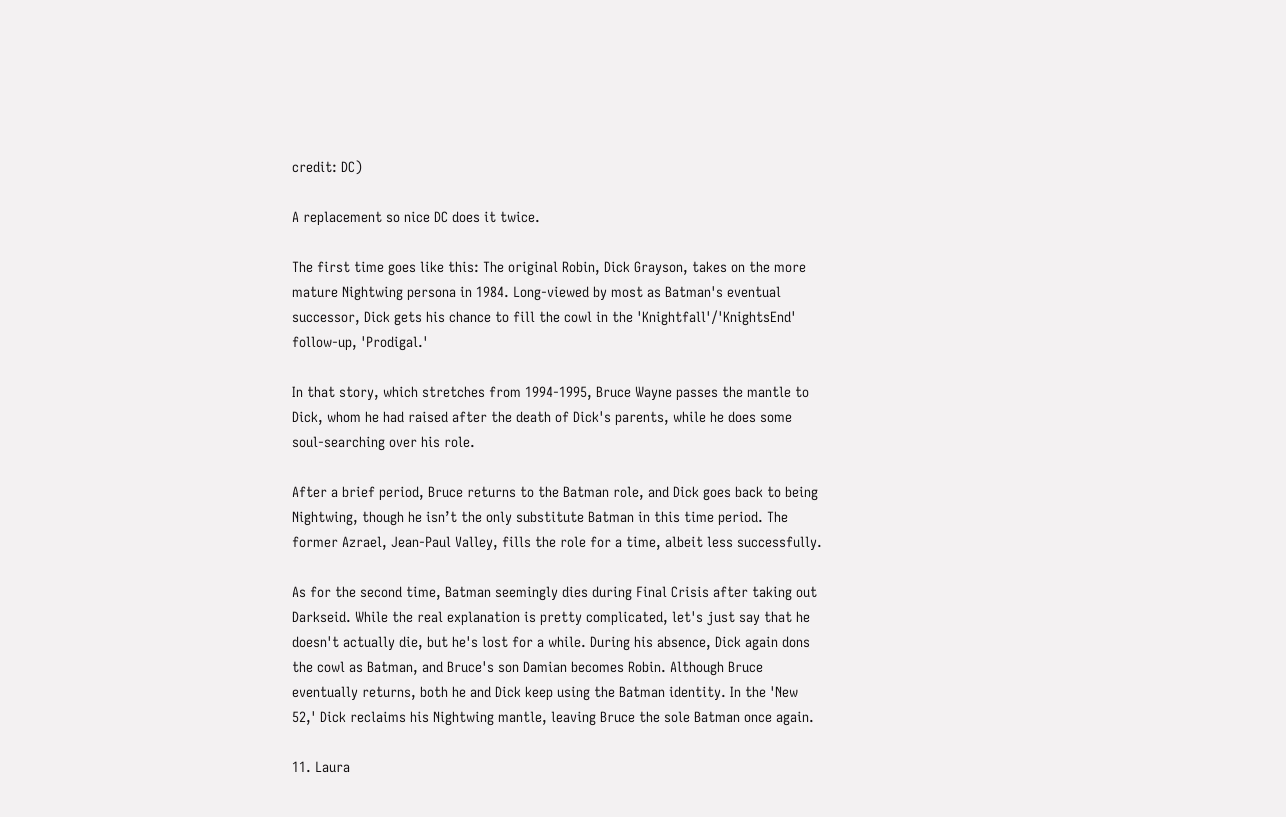credit: DC)

A replacement so nice DC does it twice.

The first time goes like this: The original Robin, Dick Grayson, takes on the more mature Nightwing persona in 1984. Long-viewed by most as Batman's eventual successor, Dick gets his chance to fill the cowl in the 'Knightfall'/'KnightsEnd' follow-up, 'Prodigal.'

In that story, which stretches from 1994-1995, Bruce Wayne passes the mantle to Dick, whom he had raised after the death of Dick's parents, while he does some soul-searching over his role.

After a brief period, Bruce returns to the Batman role, and Dick goes back to being Nightwing, though he isn’t the only substitute Batman in this time period. The former Azrael, Jean-Paul Valley, fills the role for a time, albeit less successfully.

As for the second time, Batman seemingly dies during Final Crisis after taking out Darkseid. While the real explanation is pretty complicated, let's just say that he doesn't actually die, but he's lost for a while. During his absence, Dick again dons the cowl as Batman, and Bruce's son Damian becomes Robin. Although Bruce eventually returns, both he and Dick keep using the Batman identity. In the 'New 52,' Dick reclaims his Nightwing mantle, leaving Bruce the sole Batman once again.

11. Laura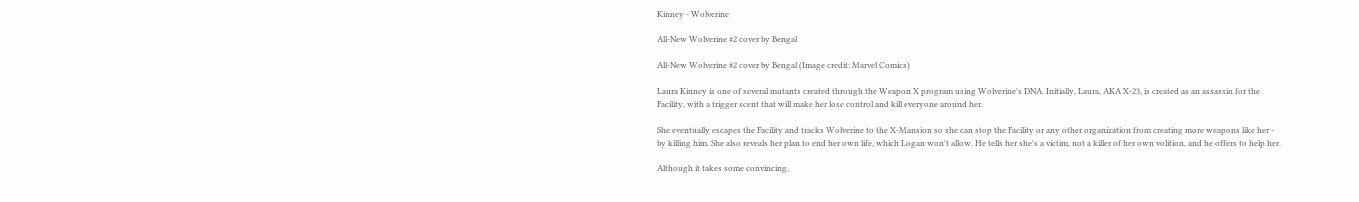Kinney - Wolverine

All-New Wolverine #2 cover by Bengal

All-New Wolverine #2 cover by Bengal (Image credit: Marvel Comics)

Laura Kinney is one of several mutants created through the Weapon X program using Wolverine's DNA. Initially, Laura, AKA X-23, is created as an assassin for the Facility, with a trigger scent that will make her lose control and kill everyone around her.

She eventually escapes the Facility and tracks Wolverine to the X-Mansion so she can stop the Facility or any other organization from creating more weapons like her - by killing him. She also reveals her plan to end her own life, which Logan won't allow. He tells her she's a victim, not a killer of her own volition, and he offers to help her.

Although it takes some convincing,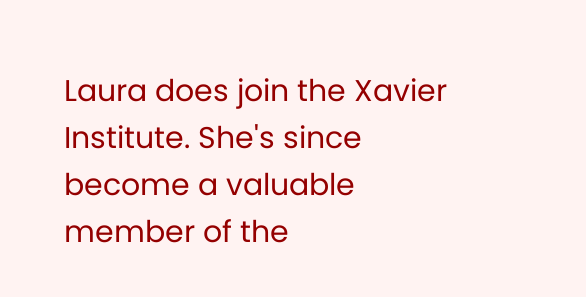Laura does join the Xavier Institute. She's since become a valuable member of the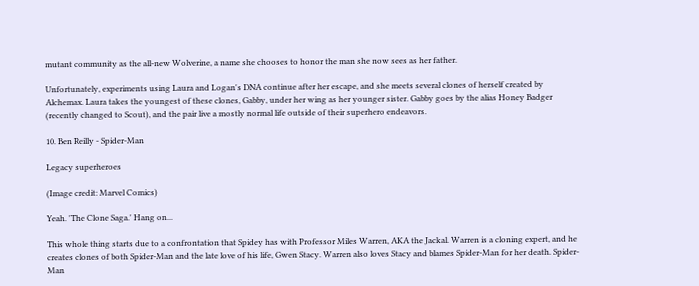mutant community as the all-new Wolverine, a name she chooses to honor the man she now sees as her father.

Unfortunately, experiments using Laura and Logan's DNA continue after her escape, and she meets several clones of herself created by Alchemax. Laura takes the youngest of these clones, Gabby, under her wing as her younger sister. Gabby goes by the alias Honey Badger (recently changed to Scout), and the pair live a mostly normal life outside of their superhero endeavors.

10. Ben Reilly - Spider-Man

Legacy superheroes

(Image credit: Marvel Comics)

Yeah. 'The Clone Saga.' Hang on...

This whole thing starts due to a confrontation that Spidey has with Professor Miles Warren, AKA the Jackal. Warren is a cloning expert, and he creates clones of both Spider-Man and the late love of his life, Gwen Stacy. Warren also loves Stacy and blames Spider-Man for her death. Spider-Man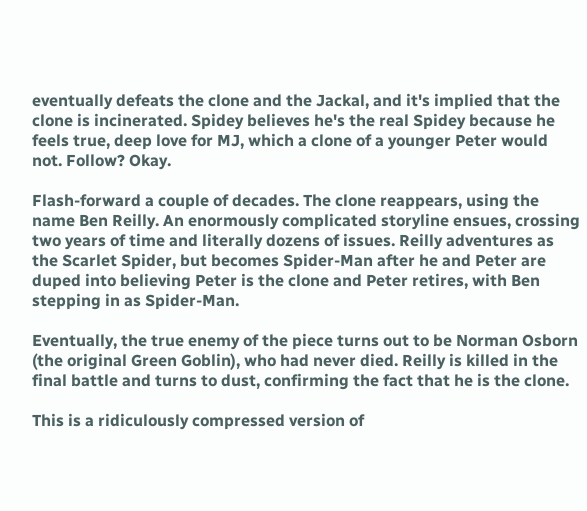eventually defeats the clone and the Jackal, and it's implied that the clone is incinerated. Spidey believes he's the real Spidey because he feels true, deep love for MJ, which a clone of a younger Peter would not. Follow? Okay.

Flash-forward a couple of decades. The clone reappears, using the name Ben Reilly. An enormously complicated storyline ensues, crossing two years of time and literally dozens of issues. Reilly adventures as the Scarlet Spider, but becomes Spider-Man after he and Peter are duped into believing Peter is the clone and Peter retires, with Ben stepping in as Spider-Man.

Eventually, the true enemy of the piece turns out to be Norman Osborn (the original Green Goblin), who had never died. Reilly is killed in the final battle and turns to dust, confirming the fact that he is the clone.

This is a ridiculously compressed version of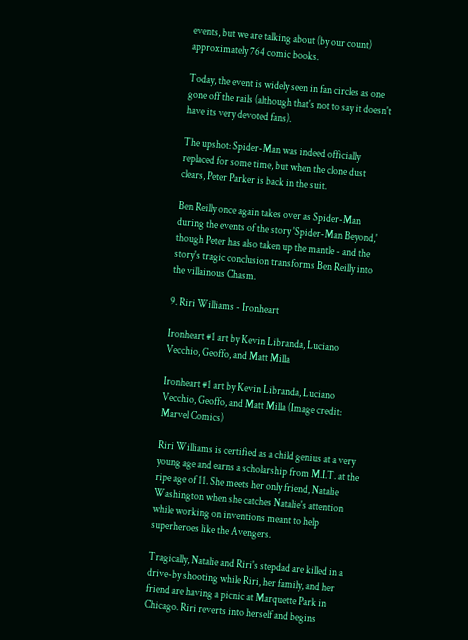events, but we are talking about (by our count) approximately 764 comic books.

Today, the event is widely seen in fan circles as one gone off the rails (although that's not to say it doesn't have its very devoted fans).

The upshot: Spider-Man was indeed officially replaced for some time, but when the clone dust clears, Peter Parker is back in the suit.

Ben Reilly once again takes over as Spider-Man during the events of the story 'Spider-Man Beyond,' though Peter has also taken up the mantle - and the story's tragic conclusion transforms Ben Reilly into the villainous Chasm.

9. Riri Williams - Ironheart

Ironheart #1 art by Kevin Libranda, Luciano Vecchio, Geoffo, and Matt Milla

Ironheart #1 art by Kevin Libranda, Luciano Vecchio, Geoffo, and Matt Milla (Image credit: Marvel Comics)

Riri Williams is certified as a child genius at a very young age and earns a scholarship from M.I.T. at the ripe age of 11. She meets her only friend, Natalie Washington when she catches Natalie's attention while working on inventions meant to help superheroes like the Avengers.

Tragically, Natalie and Riri's stepdad are killed in a drive-by shooting while Riri, her family, and her friend are having a picnic at Marquette Park in Chicago. Riri reverts into herself and begins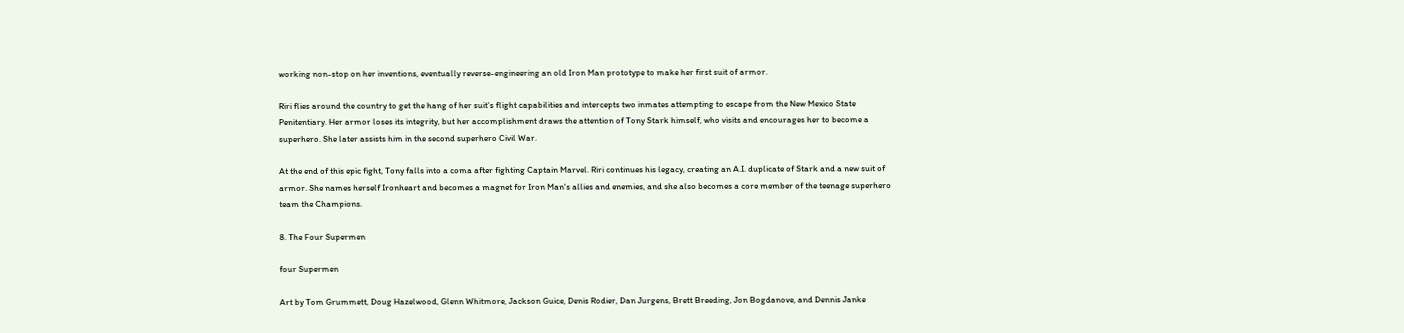working non-stop on her inventions, eventually reverse-engineering an old Iron Man prototype to make her first suit of armor.

Riri flies around the country to get the hang of her suit's flight capabilities and intercepts two inmates attempting to escape from the New Mexico State Penitentiary. Her armor loses its integrity, but her accomplishment draws the attention of Tony Stark himself, who visits and encourages her to become a superhero. She later assists him in the second superhero Civil War.

At the end of this epic fight, Tony falls into a coma after fighting Captain Marvel. Riri continues his legacy, creating an A.I. duplicate of Stark and a new suit of armor. She names herself Ironheart and becomes a magnet for Iron Man's allies and enemies, and she also becomes a core member of the teenage superhero team the Champions.

8. The Four Supermen

four Supermen

Art by Tom Grummett, Doug Hazelwood, Glenn Whitmore, Jackson Guice, Denis Rodier, Dan Jurgens, Brett Breeding, Jon Bogdanove, and Dennis Janke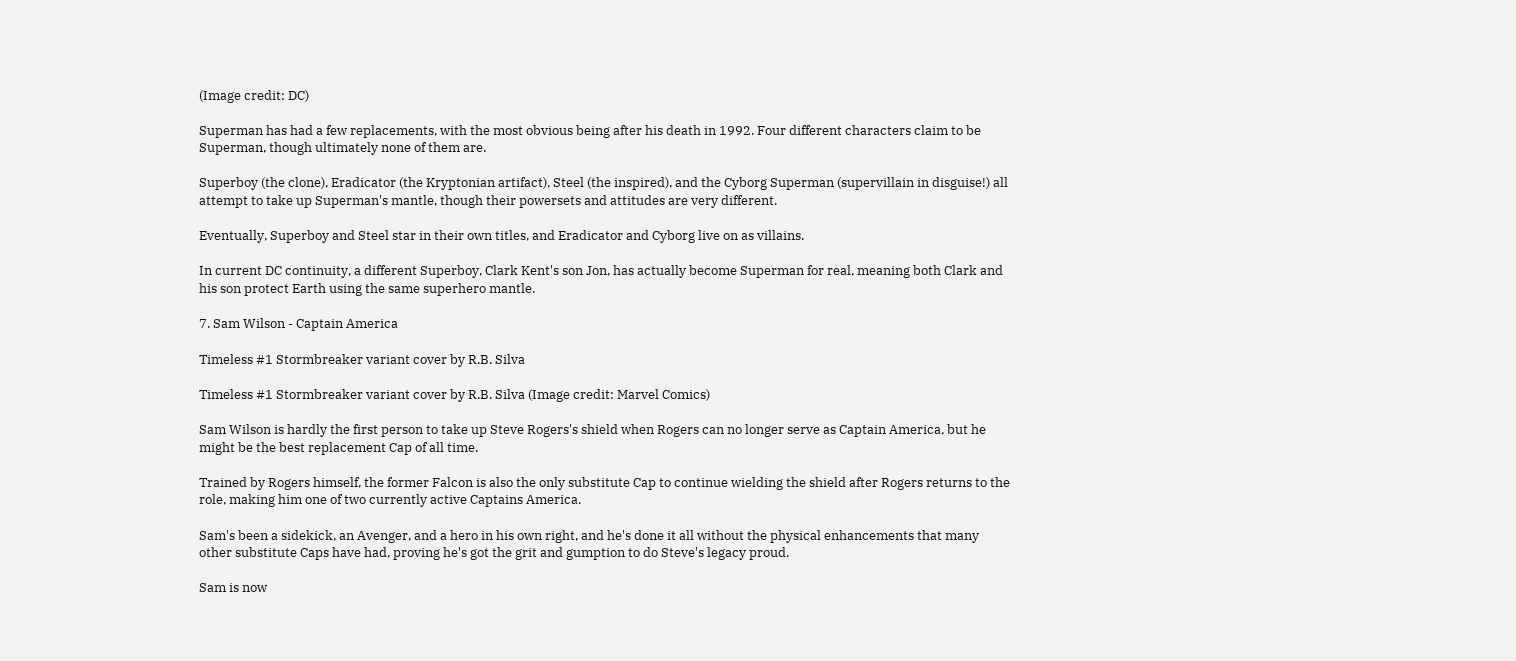(Image credit: DC)

Superman has had a few replacements, with the most obvious being after his death in 1992. Four different characters claim to be Superman, though ultimately none of them are.

Superboy (the clone), Eradicator (the Kryptonian artifact), Steel (the inspired), and the Cyborg Superman (supervillain in disguise!) all attempt to take up Superman's mantle, though their powersets and attitudes are very different.

Eventually, Superboy and Steel star in their own titles, and Eradicator and Cyborg live on as villains.

In current DC continuity, a different Superboy, Clark Kent's son Jon, has actually become Superman for real, meaning both Clark and his son protect Earth using the same superhero mantle.

7. Sam Wilson - Captain America

Timeless #1 Stormbreaker variant cover by R.B. Silva

Timeless #1 Stormbreaker variant cover by R.B. Silva (Image credit: Marvel Comics)

Sam Wilson is hardly the first person to take up Steve Rogers's shield when Rogers can no longer serve as Captain America, but he might be the best replacement Cap of all time.

Trained by Rogers himself, the former Falcon is also the only substitute Cap to continue wielding the shield after Rogers returns to the role, making him one of two currently active Captains America.

Sam's been a sidekick, an Avenger, and a hero in his own right, and he's done it all without the physical enhancements that many other substitute Caps have had, proving he's got the grit and gumption to do Steve's legacy proud.

Sam is now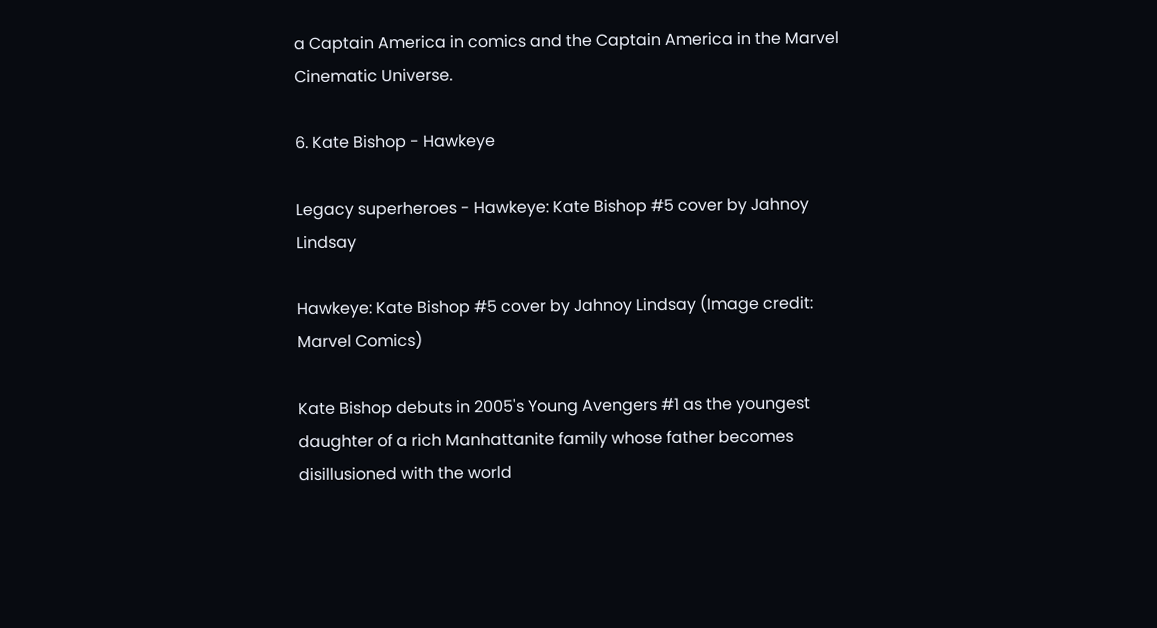a Captain America in comics and the Captain America in the Marvel Cinematic Universe.

6. Kate Bishop - Hawkeye

Legacy superheroes - Hawkeye: Kate Bishop #5 cover by Jahnoy Lindsay

Hawkeye: Kate Bishop #5 cover by Jahnoy Lindsay (Image credit: Marvel Comics)

Kate Bishop debuts in 2005's Young Avengers #1 as the youngest daughter of a rich Manhattanite family whose father becomes disillusioned with the world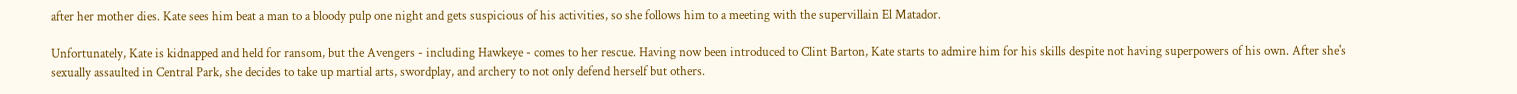after her mother dies. Kate sees him beat a man to a bloody pulp one night and gets suspicious of his activities, so she follows him to a meeting with the supervillain El Matador.

Unfortunately, Kate is kidnapped and held for ransom, but the Avengers - including Hawkeye - comes to her rescue. Having now been introduced to Clint Barton, Kate starts to admire him for his skills despite not having superpowers of his own. After she's sexually assaulted in Central Park, she decides to take up martial arts, swordplay, and archery to not only defend herself but others.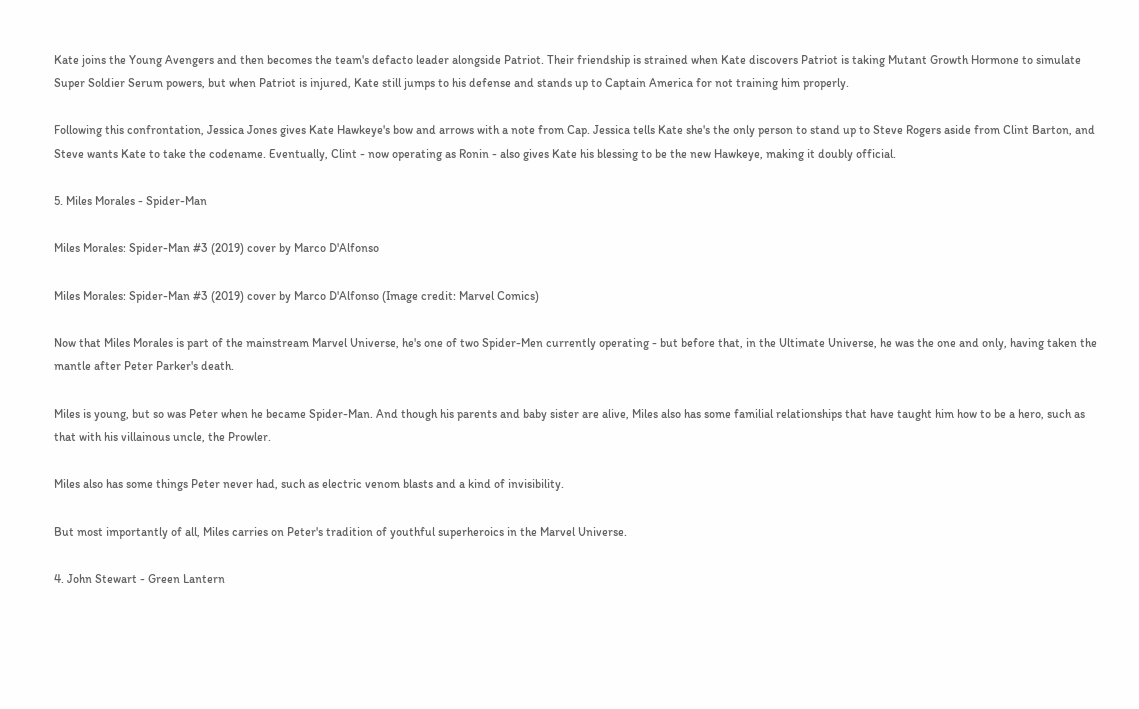Kate joins the Young Avengers and then becomes the team's defacto leader alongside Patriot. Their friendship is strained when Kate discovers Patriot is taking Mutant Growth Hormone to simulate Super Soldier Serum powers, but when Patriot is injured, Kate still jumps to his defense and stands up to Captain America for not training him properly.

Following this confrontation, Jessica Jones gives Kate Hawkeye's bow and arrows with a note from Cap. Jessica tells Kate she's the only person to stand up to Steve Rogers aside from Clint Barton, and Steve wants Kate to take the codename. Eventually, Clint - now operating as Ronin - also gives Kate his blessing to be the new Hawkeye, making it doubly official.

5. Miles Morales - Spider-Man

Miles Morales: Spider-Man #3 (2019) cover by Marco D'Alfonso

Miles Morales: Spider-Man #3 (2019) cover by Marco D'Alfonso (Image credit: Marvel Comics)

Now that Miles Morales is part of the mainstream Marvel Universe, he's one of two Spider-Men currently operating - but before that, in the Ultimate Universe, he was the one and only, having taken the mantle after Peter Parker's death.

Miles is young, but so was Peter when he became Spider-Man. And though his parents and baby sister are alive, Miles also has some familial relationships that have taught him how to be a hero, such as that with his villainous uncle, the Prowler.

Miles also has some things Peter never had, such as electric venom blasts and a kind of invisibility.

But most importantly of all, Miles carries on Peter's tradition of youthful superheroics in the Marvel Universe.

4. John Stewart - Green Lantern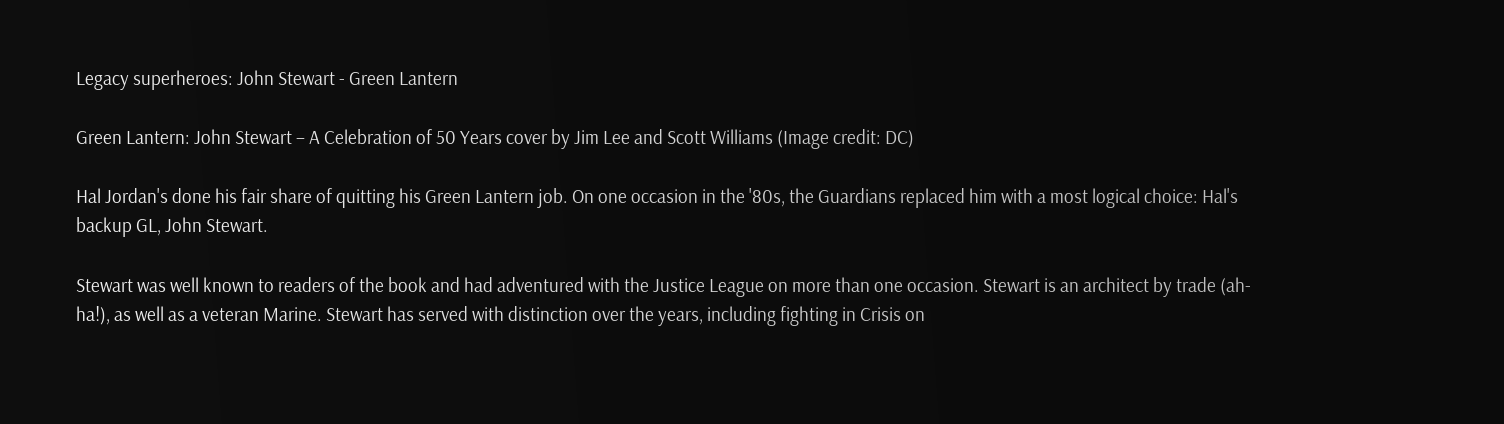Legacy superheroes: John Stewart - Green Lantern

Green Lantern: John Stewart – A Celebration of 50 Years cover by Jim Lee and Scott Williams (Image credit: DC)

Hal Jordan's done his fair share of quitting his Green Lantern job. On one occasion in the '80s, the Guardians replaced him with a most logical choice: Hal's backup GL, John Stewart.

Stewart was well known to readers of the book and had adventured with the Justice League on more than one occasion. Stewart is an architect by trade (ah-ha!), as well as a veteran Marine. Stewart has served with distinction over the years, including fighting in Crisis on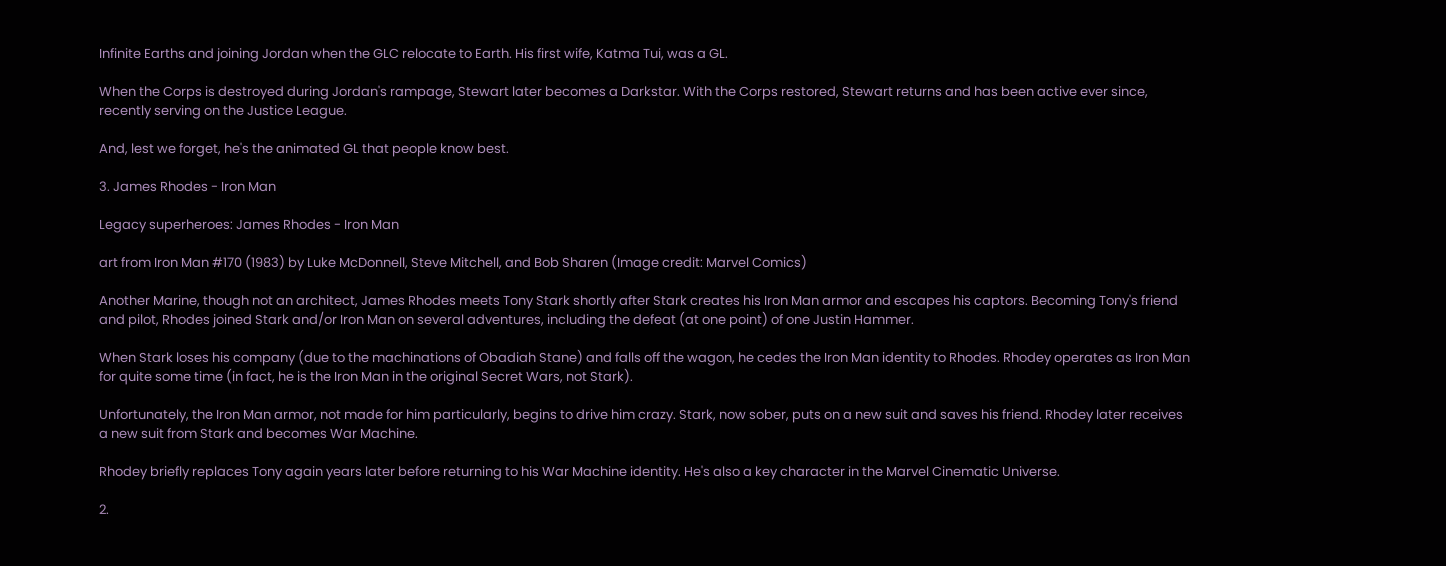Infinite Earths and joining Jordan when the GLC relocate to Earth. His first wife, Katma Tui, was a GL.

When the Corps is destroyed during Jordan's rampage, Stewart later becomes a Darkstar. With the Corps restored, Stewart returns and has been active ever since, recently serving on the Justice League.

And, lest we forget, he's the animated GL that people know best.

3. James Rhodes - Iron Man

Legacy superheroes: James Rhodes - Iron Man

art from Iron Man #170 (1983) by Luke McDonnell, Steve Mitchell, and Bob Sharen (Image credit: Marvel Comics)

Another Marine, though not an architect, James Rhodes meets Tony Stark shortly after Stark creates his Iron Man armor and escapes his captors. Becoming Tony's friend and pilot, Rhodes joined Stark and/or Iron Man on several adventures, including the defeat (at one point) of one Justin Hammer.

When Stark loses his company (due to the machinations of Obadiah Stane) and falls off the wagon, he cedes the Iron Man identity to Rhodes. Rhodey operates as Iron Man for quite some time (in fact, he is the Iron Man in the original Secret Wars, not Stark).

Unfortunately, the Iron Man armor, not made for him particularly, begins to drive him crazy. Stark, now sober, puts on a new suit and saves his friend. Rhodey later receives a new suit from Stark and becomes War Machine.

Rhodey briefly replaces Tony again years later before returning to his War Machine identity. He's also a key character in the Marvel Cinematic Universe.

2.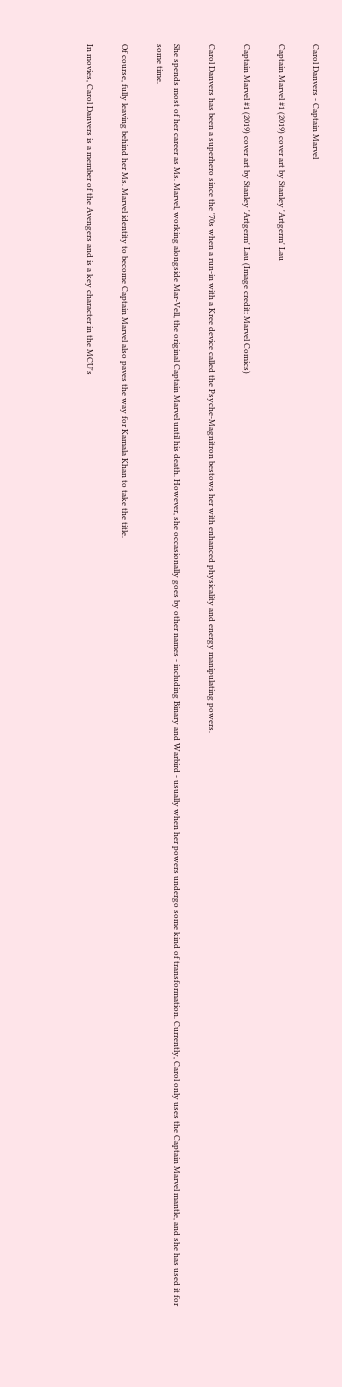Carol Danvers - Captain Marvel

Captain Marvel #1 (2019) cover art by Stanley 'Artgerm' Lau

Captain Marvel #1 (2019) cover art by Stanley 'Artgerm' Lau (Image credit: Marvel Comics)

Carol Danvers has been a superhero since the '70s when a run-in with a Kree device called the Psyche-Magnitron bestows her with enhanced physicality and energy manipulating powers.

She spends most of her career as Ms. Marvel, working alongside Mar-Vell, the original Captain Marvel until his death. However, she occasionally goes by other names - including Binary and Warbird - usually when her powers undergo some kind of transformation. Currently, Carol only uses the Captain Marvel mantle, and she has used it for some time.

Of course, fully leaving behind her Ms. Marvel identity to become Captain Marvel also paves the way for Kamala Khan to take the title.

In movies, Carol Danvers is a member of the Avengers and is a key character in the MCU's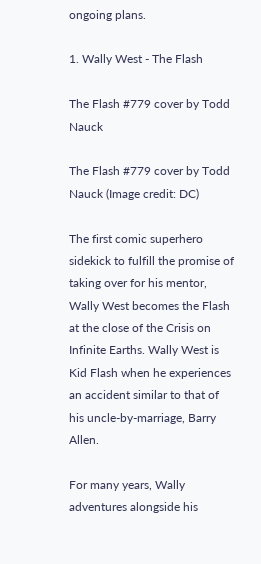ongoing plans.

1. Wally West - The Flash

The Flash #779 cover by Todd Nauck

The Flash #779 cover by Todd Nauck (Image credit: DC)

The first comic superhero sidekick to fulfill the promise of taking over for his mentor, Wally West becomes the Flash at the close of the Crisis on Infinite Earths. Wally West is Kid Flash when he experiences an accident similar to that of his uncle-by-marriage, Barry Allen.

For many years, Wally adventures alongside his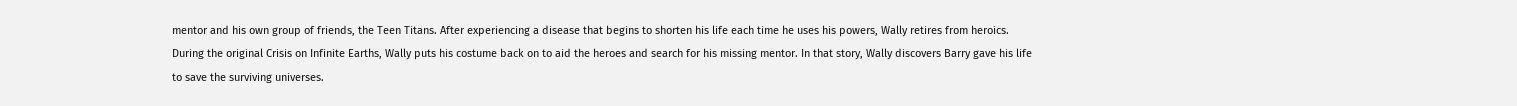mentor and his own group of friends, the Teen Titans. After experiencing a disease that begins to shorten his life each time he uses his powers, Wally retires from heroics. During the original Crisis on Infinite Earths, Wally puts his costume back on to aid the heroes and search for his missing mentor. In that story, Wally discovers Barry gave his life to save the surviving universes.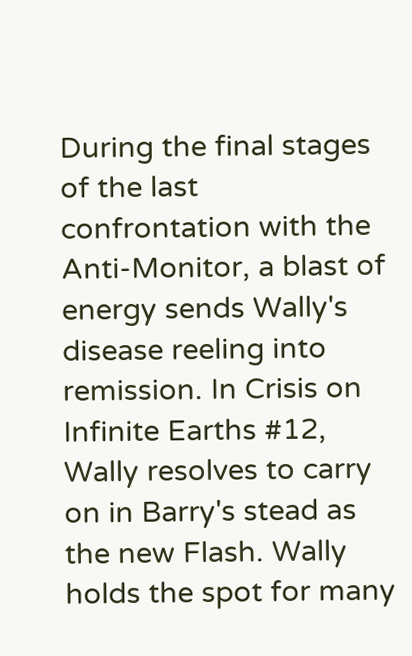During the final stages of the last confrontation with the Anti-Monitor, a blast of energy sends Wally's disease reeling into remission. In Crisis on Infinite Earths #12, Wally resolves to carry on in Barry's stead as the new Flash. Wally holds the spot for many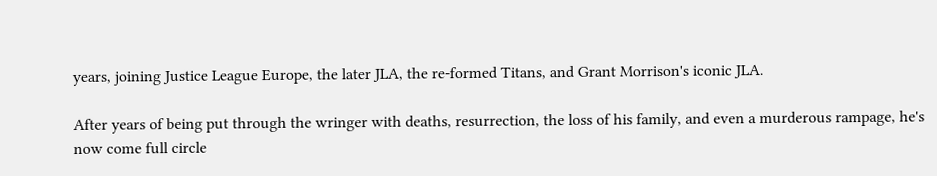years, joining Justice League Europe, the later JLA, the re-formed Titans, and Grant Morrison's iconic JLA.

After years of being put through the wringer with deaths, resurrection, the loss of his family, and even a murderous rampage, he's now come full circle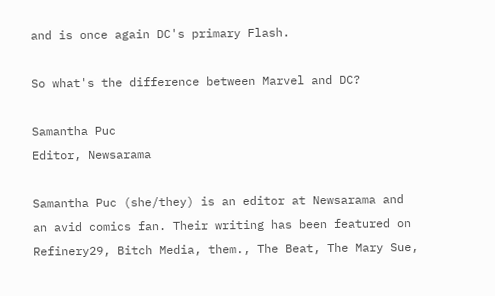and is once again DC's primary Flash.

So what's the difference between Marvel and DC?

Samantha Puc
Editor, Newsarama

Samantha Puc (she/they) is an editor at Newsarama and an avid comics fan. Their writing has been featured on Refinery29, Bitch Media, them., The Beat, The Mary Sue,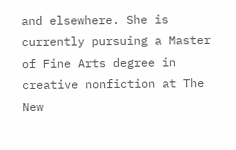and elsewhere. She is currently pursuing a Master of Fine Arts degree in creative nonfiction at The New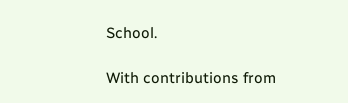School.

With contributions from